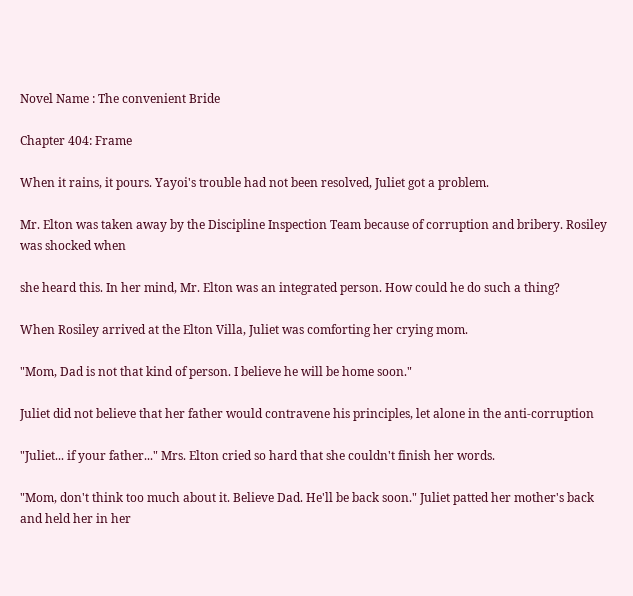Novel Name : The convenient Bride

Chapter 404: Frame

When it rains, it pours. Yayoi's trouble had not been resolved, Juliet got a problem.

Mr. Elton was taken away by the Discipline Inspection Team because of corruption and bribery. Rosiley
was shocked when

she heard this. In her mind, Mr. Elton was an integrated person. How could he do such a thing?

When Rosiley arrived at the Elton Villa, Juliet was comforting her crying mom.

"Mom, Dad is not that kind of person. I believe he will be home soon."

Juliet did not believe that her father would contravene his principles, let alone in the anti-corruption

"Juliet... if your father..." Mrs. Elton cried so hard that she couldn't finish her words.

"Mom, don't think too much about it. Believe Dad. He'll be back soon." Juliet patted her mother's back
and held her in her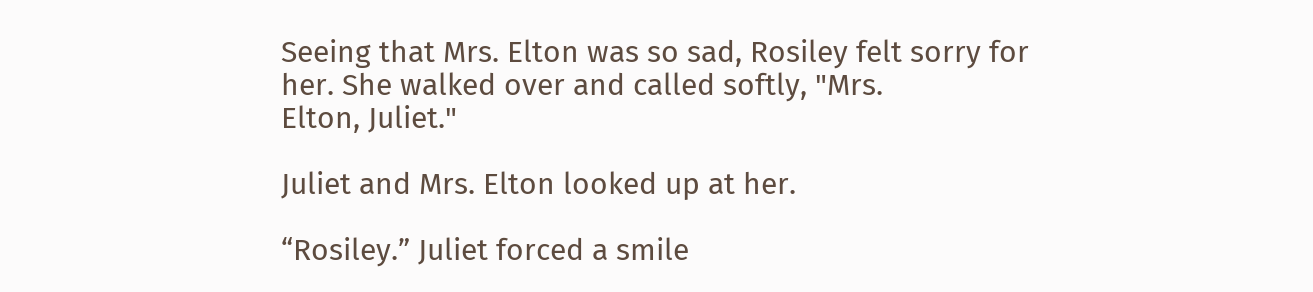Seeing that Mrs. Elton was so sad, Rosiley felt sorry for her. She walked over and called softly, "Mrs.
Elton, Juliet."

Juliet and Mrs. Elton looked up at her.

“Rosiley.” Juliet forced a smile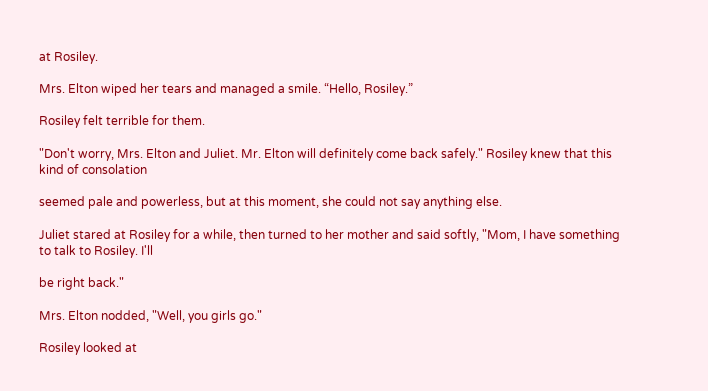at Rosiley.

Mrs. Elton wiped her tears and managed a smile. “Hello, Rosiley.”

Rosiley felt terrible for them.

"Don't worry, Mrs. Elton and Juliet. Mr. Elton will definitely come back safely." Rosiley knew that this
kind of consolation

seemed pale and powerless, but at this moment, she could not say anything else.

Juliet stared at Rosiley for a while, then turned to her mother and said softly, "Mom, I have something
to talk to Rosiley. I'll

be right back."

Mrs. Elton nodded, "Well, you girls go."

Rosiley looked at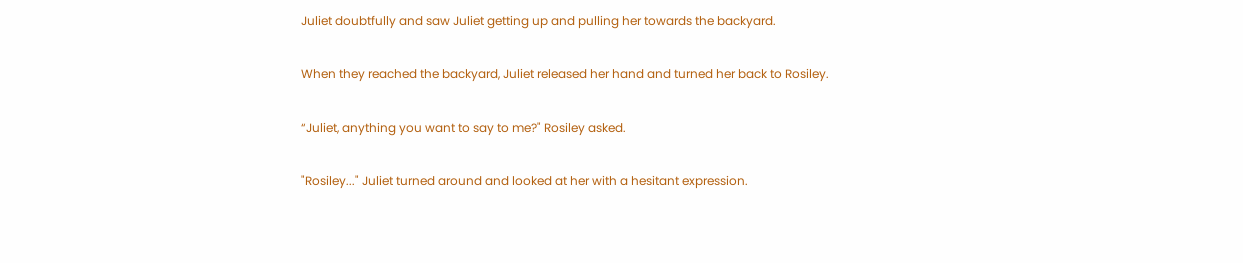Juliet doubtfully and saw Juliet getting up and pulling her towards the backyard.

When they reached the backyard, Juliet released her hand and turned her back to Rosiley.

“Juliet, anything you want to say to me?" Rosiley asked.

"Rosiley..." Juliet turned around and looked at her with a hesitant expression.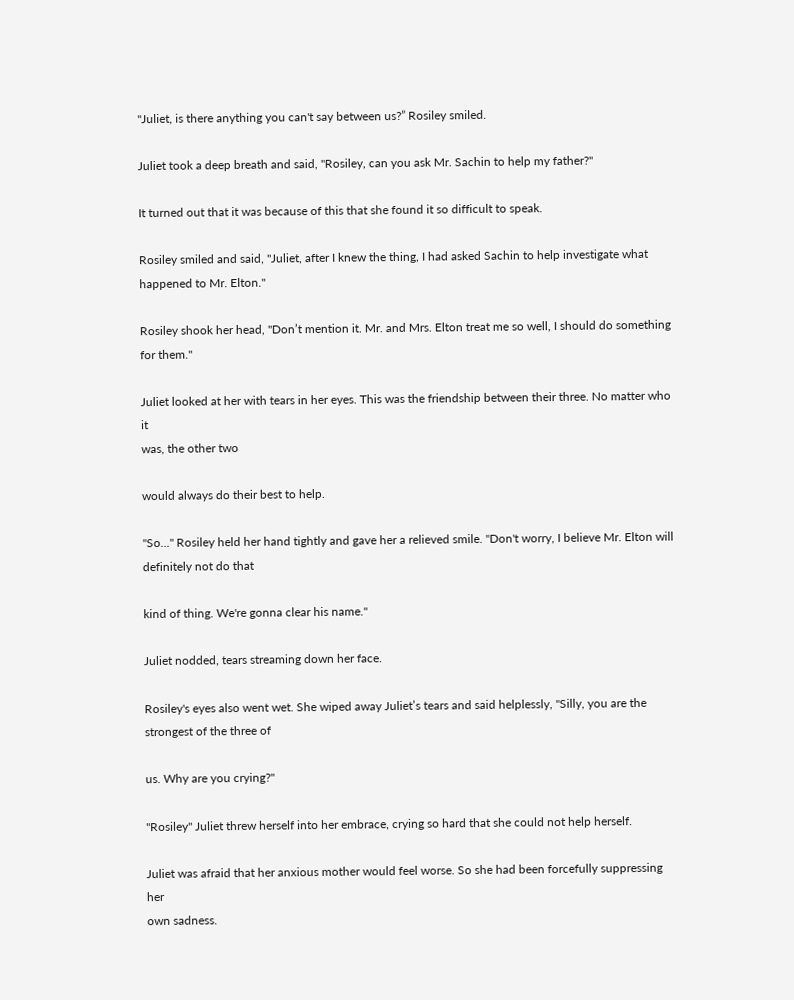"Juliet, is there anything you can't say between us?” Rosiley smiled.

Juliet took a deep breath and said, "Rosiley, can you ask Mr. Sachin to help my father?"

It turned out that it was because of this that she found it so difficult to speak.

Rosiley smiled and said, "Juliet, after I knew the thing, I had asked Sachin to help investigate what
happened to Mr. Elton."

Rosiley shook her head, "Don’t mention it. Mr. and Mrs. Elton treat me so well, I should do something
for them."

Juliet looked at her with tears in her eyes. This was the friendship between their three. No matter who it
was, the other two

would always do their best to help.

"So..." Rosiley held her hand tightly and gave her a relieved smile. "Don't worry, I believe Mr. Elton will
definitely not do that

kind of thing. We're gonna clear his name."

Juliet nodded, tears streaming down her face.

Rosiley's eyes also went wet. She wiped away Juliet’s tears and said helplessly, "Silly, you are the
strongest of the three of

us. Why are you crying?"

"Rosiley" Juliet threw herself into her embrace, crying so hard that she could not help herself.

Juliet was afraid that her anxious mother would feel worse. So she had been forcefully suppressing her
own sadness.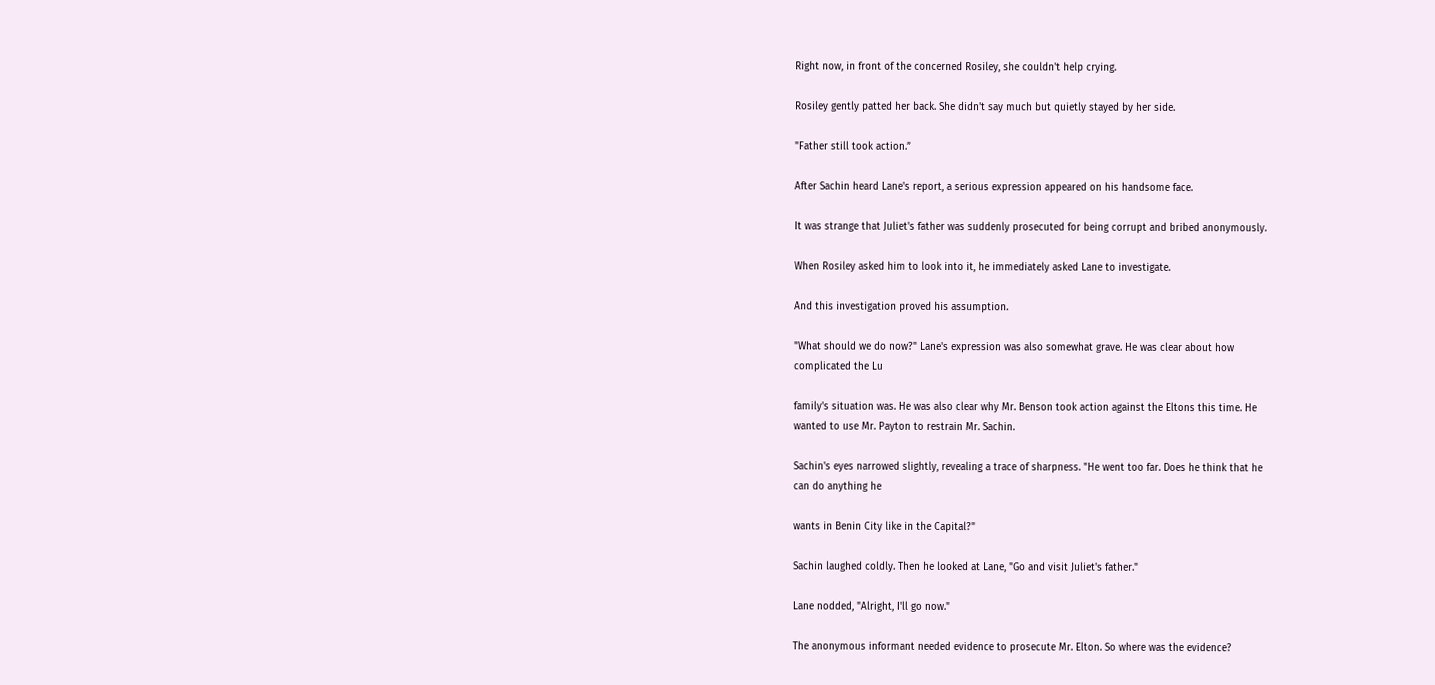Right now, in front of the concerned Rosiley, she couldn't help crying.

Rosiley gently patted her back. She didn't say much but quietly stayed by her side.

"Father still took action.”

After Sachin heard Lane's report, a serious expression appeared on his handsome face.

It was strange that Juliet's father was suddenly prosecuted for being corrupt and bribed anonymously.

When Rosiley asked him to look into it, he immediately asked Lane to investigate.

And this investigation proved his assumption.

"What should we do now?" Lane's expression was also somewhat grave. He was clear about how
complicated the Lu

family's situation was. He was also clear why Mr. Benson took action against the Eltons this time. He
wanted to use Mr. Payton to restrain Mr. Sachin.

Sachin's eyes narrowed slightly, revealing a trace of sharpness. "He went too far. Does he think that he
can do anything he

wants in Benin City like in the Capital?"

Sachin laughed coldly. Then he looked at Lane, "Go and visit Juliet's father."

Lane nodded, "Alright, I'll go now."

The anonymous informant needed evidence to prosecute Mr. Elton. So where was the evidence?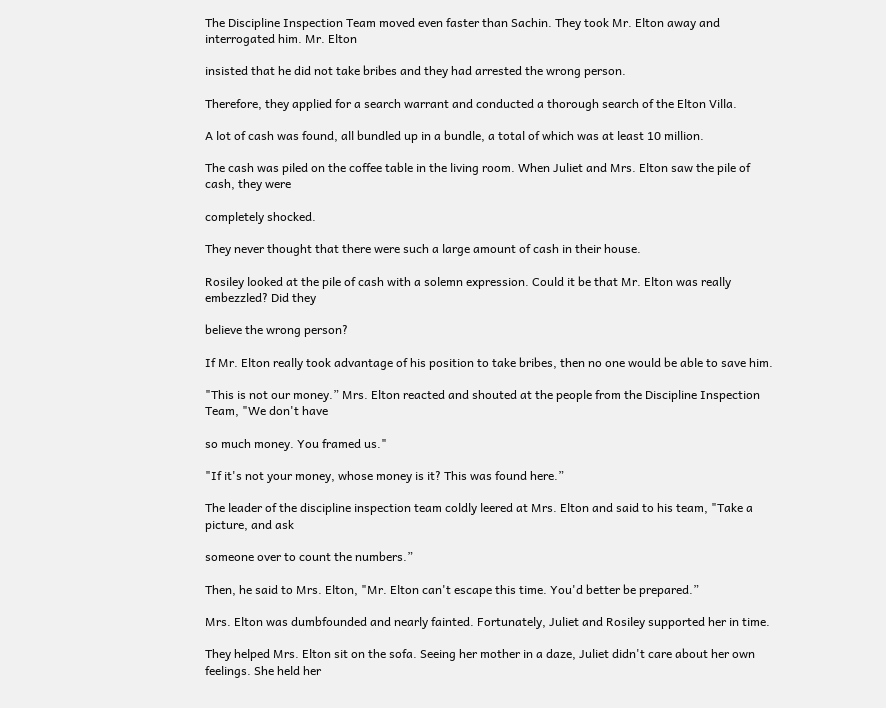The Discipline Inspection Team moved even faster than Sachin. They took Mr. Elton away and
interrogated him. Mr. Elton

insisted that he did not take bribes and they had arrested the wrong person.

Therefore, they applied for a search warrant and conducted a thorough search of the Elton Villa.

A lot of cash was found, all bundled up in a bundle, a total of which was at least 10 million.

The cash was piled on the coffee table in the living room. When Juliet and Mrs. Elton saw the pile of
cash, they were

completely shocked.

They never thought that there were such a large amount of cash in their house.

Rosiley looked at the pile of cash with a solemn expression. Could it be that Mr. Elton was really
embezzled? Did they

believe the wrong person?

If Mr. Elton really took advantage of his position to take bribes, then no one would be able to save him.

"This is not our money.” Mrs. Elton reacted and shouted at the people from the Discipline Inspection
Team, "We don't have

so much money. You framed us."

"If it's not your money, whose money is it? This was found here.”

The leader of the discipline inspection team coldly leered at Mrs. Elton and said to his team, "Take a
picture, and ask

someone over to count the numbers.”

Then, he said to Mrs. Elton, "Mr. Elton can't escape this time. You'd better be prepared.”

Mrs. Elton was dumbfounded and nearly fainted. Fortunately, Juliet and Rosiley supported her in time.

They helped Mrs. Elton sit on the sofa. Seeing her mother in a daze, Juliet didn't care about her own
feelings. She held her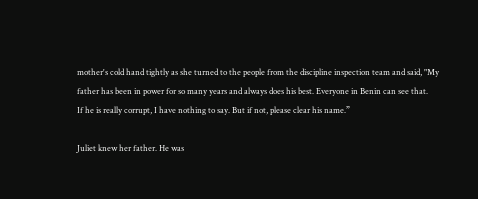mother's cold hand tightly as she turned to the people from the discipline inspection team and said, "My
father has been in power for so many years and always does his best. Everyone in Benin can see that.
If he is really corrupt, I have nothing to say. But if not, please clear his name.”

Juliet knew her father. He was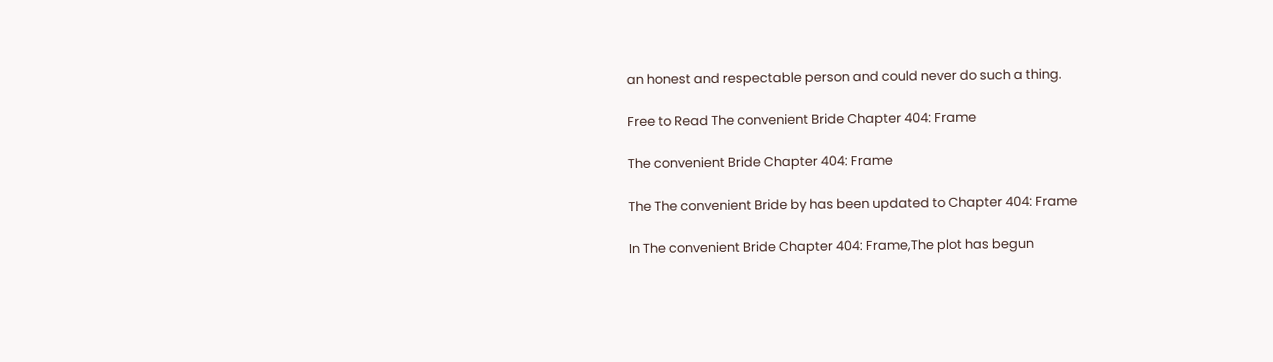an honest and respectable person and could never do such a thing.

Free to Read The convenient Bride Chapter 404: Frame

The convenient Bride Chapter 404: Frame

The The convenient Bride by has been updated to Chapter 404: Frame

In The convenient Bride Chapter 404: Frame,The plot has begun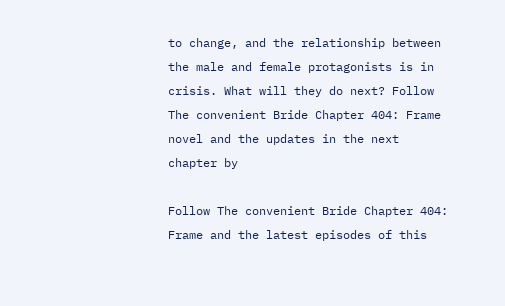to change, and the relationship between the male and female protagonists is in crisis. What will they do next? Follow The convenient Bride Chapter 404: Frame novel and the updates in the next chapter by

Follow The convenient Bride Chapter 404: Frame and the latest episodes of this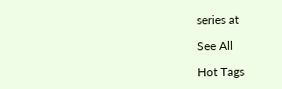series at

See All

Hot Tags